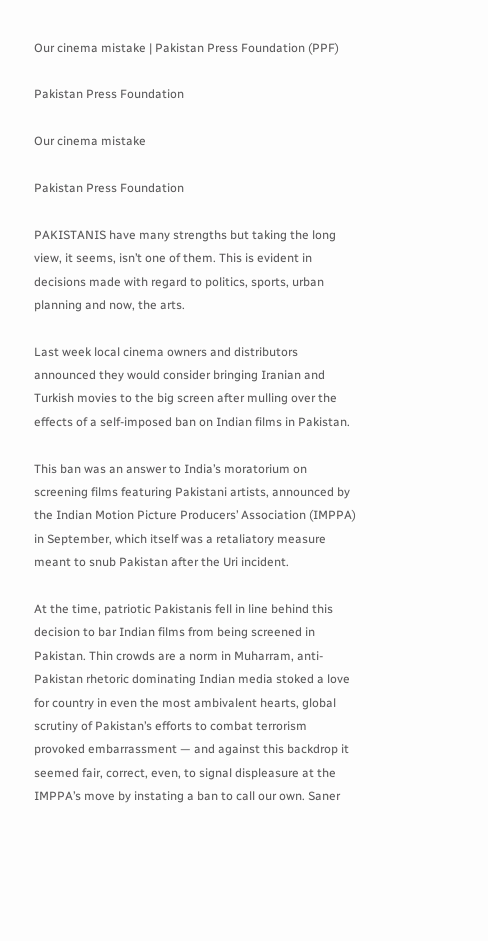Our cinema mistake | Pakistan Press Foundation (PPF)

Pakistan Press Foundation

Our cinema mistake

Pakistan Press Foundation

PAKISTANIS have many strengths but taking the long view, it seems, isn’t one of them. This is evident in decisions made with regard to politics, sports, urban planning and now, the arts.

Last week local cinema owners and distributors announced they would consider bringing Iranian and Turkish movies to the big screen after mulling over the effects of a self-imposed ban on Indian films in Pakistan.

This ban was an answer to India’s moratorium on screening films featuring Pakistani artists, announced by the Indian Motion Picture Producers’ Association (IMPPA) in September, which itself was a retaliatory measure meant to snub Pakistan after the Uri incident.

At the time, patriotic Pakistanis fell in line behind this decision to bar Indian films from being screened in Pakistan. Thin crowds are a norm in Muharram, anti-Pakistan rhetoric dominating Indian media stoked a love for country in even the most ambivalent hearts, global scrutiny of Pakistan’s efforts to combat terrorism provoked embarrassment — and against this backdrop it seemed fair, correct, even, to signal displeasure at the IMPPA’s move by instating a ban to call our own. Saner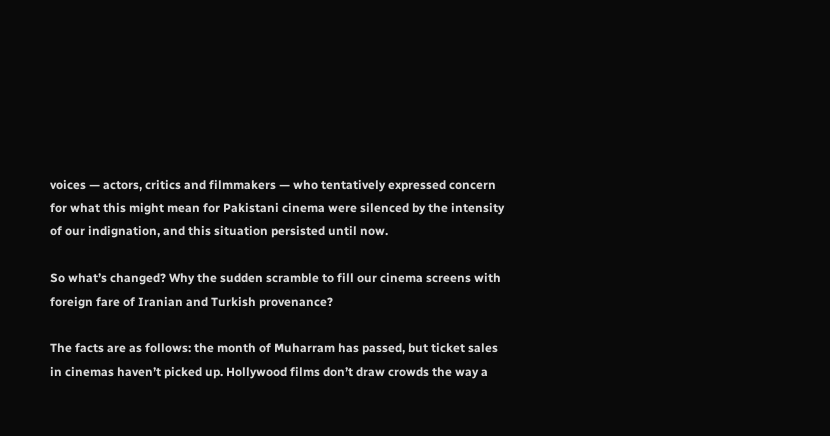voices — actors, critics and filmmakers — who tentatively expressed concern for what this might mean for Pakistani cinema were silenced by the intensity of our indignation, and this situation persisted until now.

So what’s changed? Why the sudden scramble to fill our cinema screens with foreign fare of Iranian and Turkish provenance?

The facts are as follows: the month of Muharram has passed, but ticket sales in cinemas haven’t picked up. Hollywood films don’t draw crowds the way a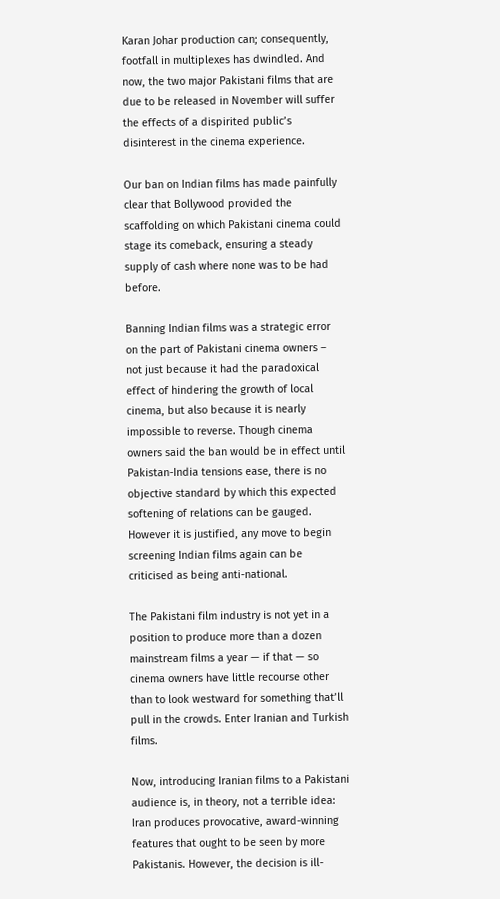Karan Johar production can; consequently, footfall in multiplexes has dwindled. And now, the two major Pakistani films that are due to be released in November will suffer the effects of a dispirited public’s disinterest in the cinema experience.

Our ban on Indian films has made painfully clear that Bollywood provided the scaffolding on which Pakistani cinema could stage its comeback, ensuring a steady supply of cash where none was to be had before.

Banning Indian films was a strategic error on the part of Pakistani cinema owners – not just because it had the paradoxical effect of hindering the growth of local cinema, but also because it is nearly impossible to reverse. Though cinema owners said the ban would be in effect until Pakistan-India tensions ease, there is no objective standard by which this expected softening of relations can be gauged. However it is justified, any move to begin screening Indian films again can be criticised as being anti-national.

The Pakistani film industry is not yet in a position to produce more than a dozen mainstream films a year — if that — so cinema owners have little recourse other than to look westward for something that’ll pull in the crowds. Enter Iranian and Turkish films.

Now, introducing Iranian films to a Pakistani audience is, in theory, not a terrible idea: Iran produces provocative, award-winning features that ought to be seen by more Pakistanis. However, the decision is ill-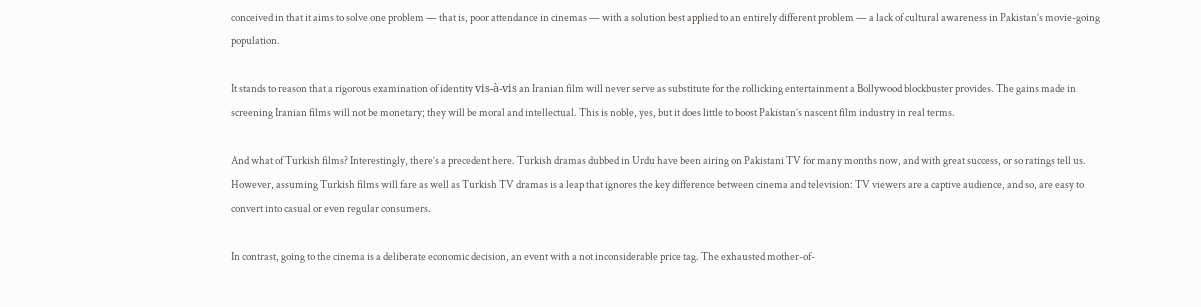conceived in that it aims to solve one problem — that is, poor attendance in cinemas — with a solution best applied to an entirely different problem — a lack of cultural awareness in Pakistan’s movie-going population.

It stands to reason that a rigorous examination of identity vis-à-vis an Iranian film will never serve as substitute for the rollicking entertainment a Bollywood blockbuster provides. The gains made in screening Iranian films will not be monetary; they will be moral and intellectual. This is noble, yes, but it does little to boost Pakistan’s nascent film industry in real terms.

And what of Turkish films? Interestingly, there’s a precedent here. Turkish dramas dubbed in Urdu have been airing on Pakistani TV for many months now, and with great success, or so ratings tell us. However, assuming Turkish films will fare as well as Turkish TV dramas is a leap that ignores the key difference between cinema and television: TV viewers are a captive audience, and so, are easy to convert into casual or even regular consumers.

In contrast, going to the cinema is a deliberate economic decision, an event with a not inconsiderable price tag. The exhausted mother-of-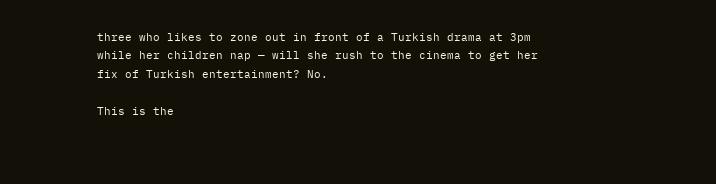three who likes to zone out in front of a Turkish drama at 3pm while her children nap — will she rush to the cinema to get her fix of Turkish entertainment? No.

This is the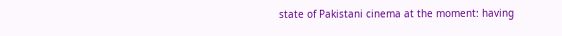state of Pakistani cinema at the moment: having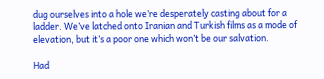dug ourselves into a hole we’re desperately casting about for a ladder. We’ve latched onto Iranian and Turkish films as a mode of elevation, but it’s a poor one which won’t be our salvation.

Had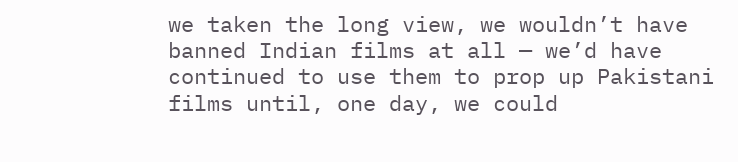we taken the long view, we wouldn’t have banned Indian films at all — we’d have continued to use them to prop up Pakistani films until, one day, we could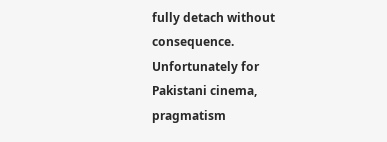fully detach without consequence. Unfortunately for Pakistani cinema, pragmatism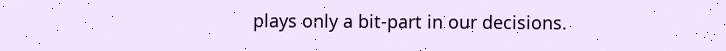plays only a bit-part in our decisions.